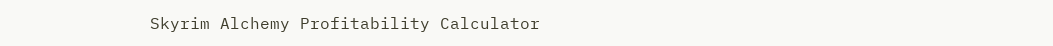Skyrim Alchemy Profitability Calculator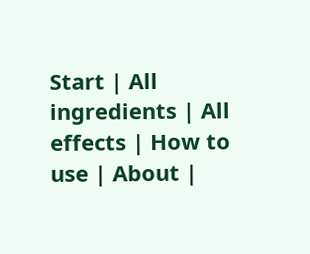Start | All ingredients | All effects | How to use | About |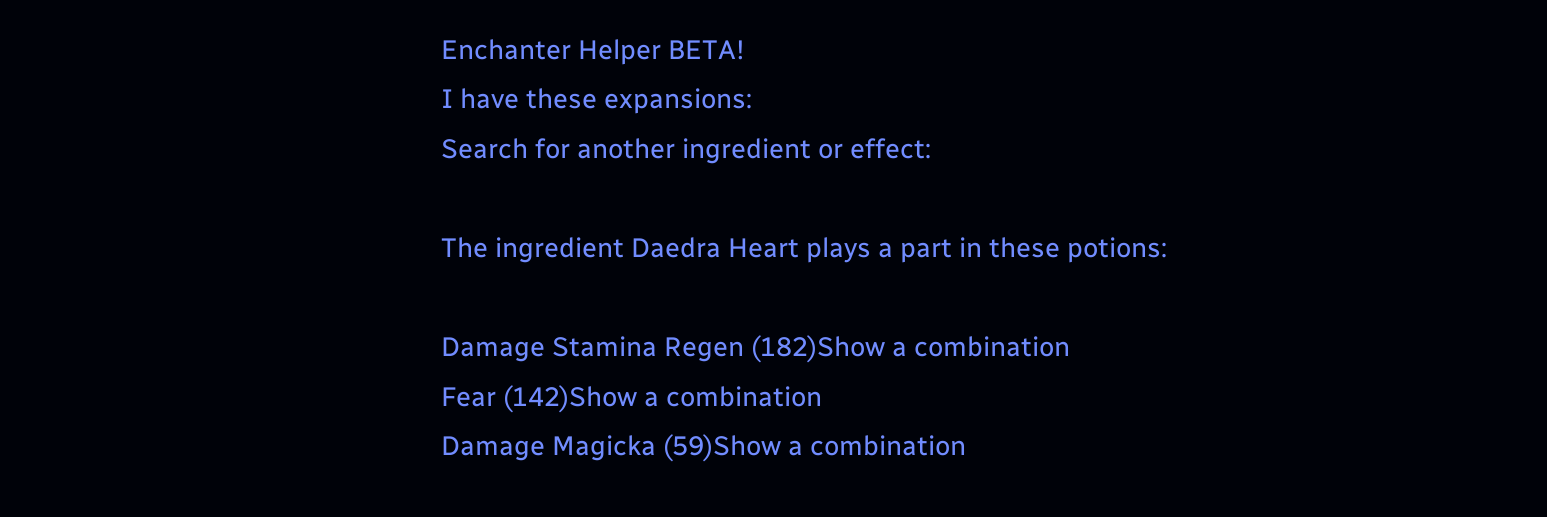Enchanter Helper BETA!
I have these expansions:
Search for another ingredient or effect:

The ingredient Daedra Heart plays a part in these potions:

Damage Stamina Regen (182)Show a combination
Fear (142)Show a combination
Damage Magicka (59)Show a combination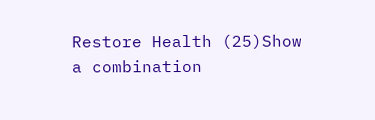Restore Health (25)Show a combination